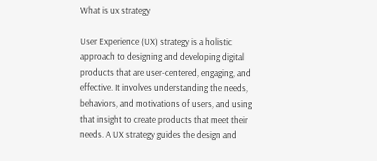What is ux strategy

User Experience (UX) strategy is a holistic approach to designing and developing digital products that are user-centered, engaging, and effective. It involves understanding the needs, behaviors, and motivations of users, and using that insight to create products that meet their needs. A UX strategy guides the design and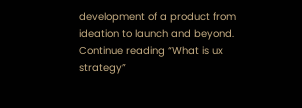development of a product from ideation to launch and beyond. Continue reading “What is ux strategy”